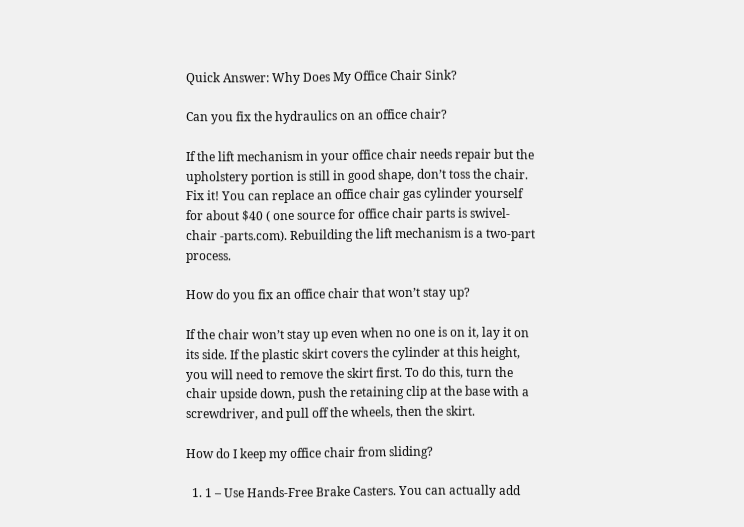Quick Answer: Why Does My Office Chair Sink?

Can you fix the hydraulics on an office chair?

If the lift mechanism in your office chair needs repair but the upholstery portion is still in good shape, don’t toss the chair. Fix it! You can replace an office chair gas cylinder yourself for about $40 ( one source for office chair parts is swivel- chair -parts.com). Rebuilding the lift mechanism is a two-part process.

How do you fix an office chair that won’t stay up?

If the chair won’t stay up even when no one is on it, lay it on its side. If the plastic skirt covers the cylinder at this height, you will need to remove the skirt first. To do this, turn the chair upside down, push the retaining clip at the base with a screwdriver, and pull off the wheels, then the skirt.

How do I keep my office chair from sliding?

  1. 1 – Use Hands-Free Brake Casters. You can actually add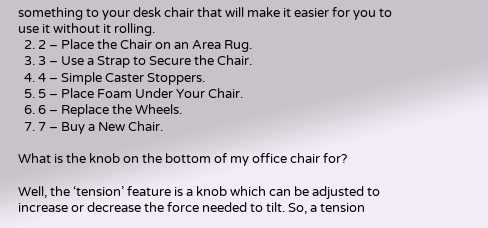something to your desk chair that will make it easier for you to use it without it rolling.
  2. 2 – Place the Chair on an Area Rug.
  3. 3 – Use a Strap to Secure the Chair.
  4. 4 – Simple Caster Stoppers.
  5. 5 – Place Foam Under Your Chair.
  6. 6 – Replace the Wheels.
  7. 7 – Buy a New Chair.

What is the knob on the bottom of my office chair for?

Well, the ‘tension’ feature is a knob which can be adjusted to increase or decrease the force needed to tilt. So, a tension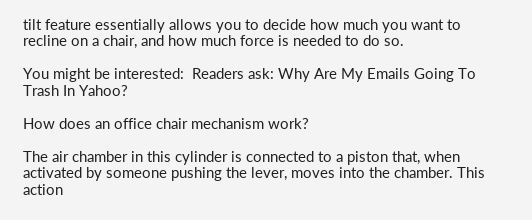tilt feature essentially allows you to decide how much you want to recline on a chair, and how much force is needed to do so.

You might be interested:  Readers ask: Why Are My Emails Going To Trash In Yahoo?

How does an office chair mechanism work?

The air chamber in this cylinder is connected to a piston that, when activated by someone pushing the lever, moves into the chamber. This action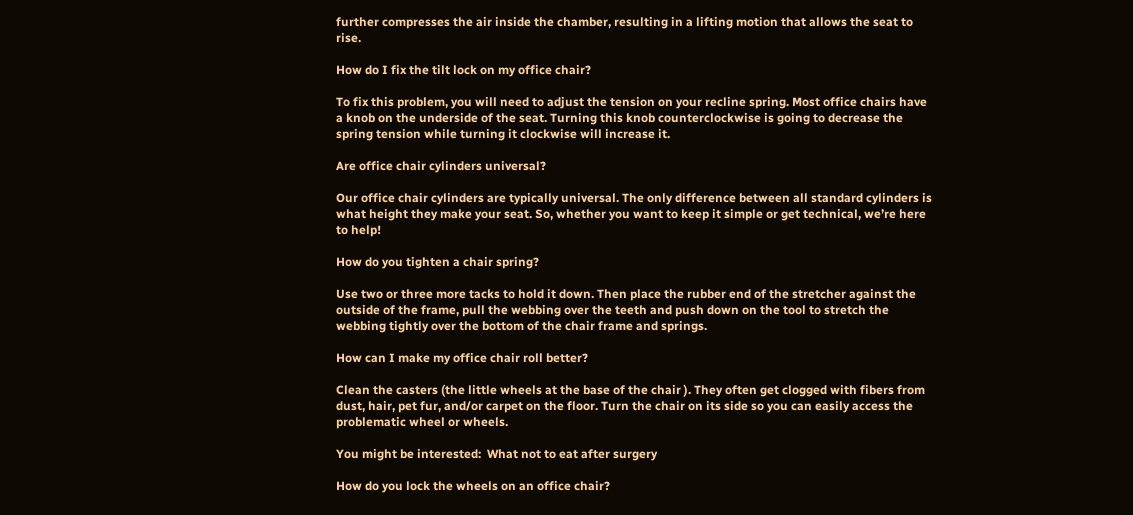further compresses the air inside the chamber, resulting in a lifting motion that allows the seat to rise.

How do I fix the tilt lock on my office chair?

To fix this problem, you will need to adjust the tension on your recline spring. Most office chairs have a knob on the underside of the seat. Turning this knob counterclockwise is going to decrease the spring tension while turning it clockwise will increase it.

Are office chair cylinders universal?

Our office chair cylinders are typically universal. The only difference between all standard cylinders is what height they make your seat. So, whether you want to keep it simple or get technical, we’re here to help!

How do you tighten a chair spring?

Use two or three more tacks to hold it down. Then place the rubber end of the stretcher against the outside of the frame, pull the webbing over the teeth and push down on the tool to stretch the webbing tightly over the bottom of the chair frame and springs.

How can I make my office chair roll better?

Clean the casters (the little wheels at the base of the chair ). They often get clogged with fibers from dust, hair, pet fur, and/or carpet on the floor. Turn the chair on its side so you can easily access the problematic wheel or wheels.

You might be interested:  What not to eat after surgery

How do you lock the wheels on an office chair?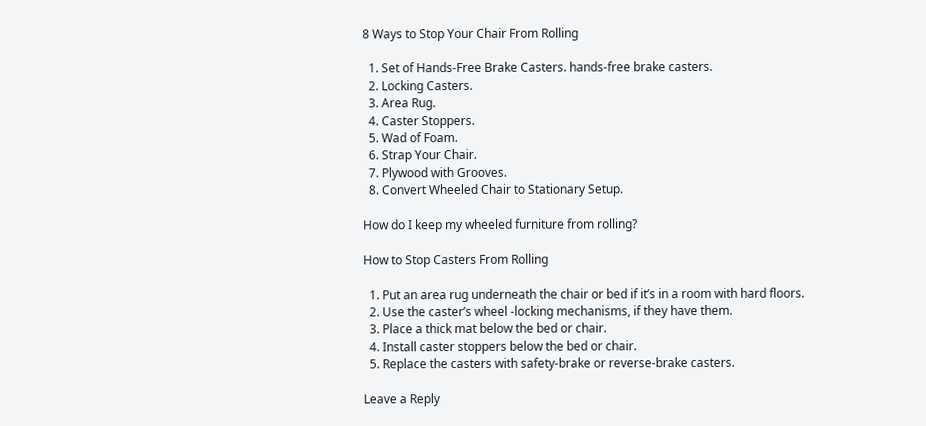8 Ways to Stop Your Chair From Rolling

  1. Set of Hands-Free Brake Casters. hands-free brake casters.
  2. Locking Casters.
  3. Area Rug.
  4. Caster Stoppers.
  5. Wad of Foam.
  6. Strap Your Chair.
  7. Plywood with Grooves.
  8. Convert Wheeled Chair to Stationary Setup.

How do I keep my wheeled furniture from rolling?

How to Stop Casters From Rolling

  1. Put an area rug underneath the chair or bed if it’s in a room with hard floors.
  2. Use the caster’s wheel -locking mechanisms, if they have them.
  3. Place a thick mat below the bed or chair.
  4. Install caster stoppers below the bed or chair.
  5. Replace the casters with safety-brake or reverse-brake casters.

Leave a Reply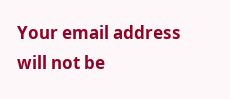Your email address will not be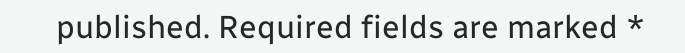published. Required fields are marked *